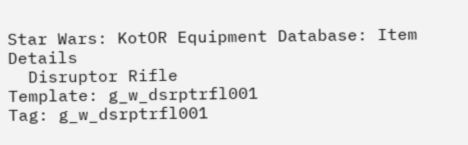Star Wars: KotOR Equipment Database: Item Details
  Disruptor Rifle
Template: g_w_dsrptrfl001
Tag: g_w_dsrptrfl001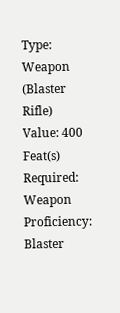Type: Weapon (Blaster Rifle)
Value: 400
Feat(s) Required: Weapon Proficiency: Blaster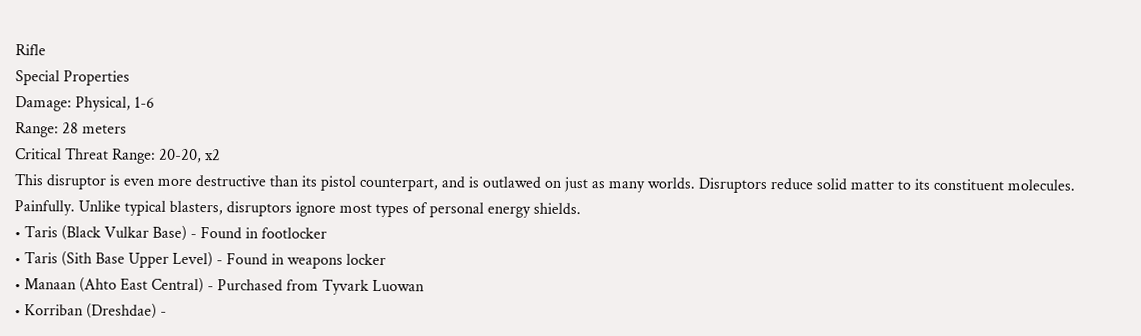Rifle
Special Properties
Damage: Physical, 1-6
Range: 28 meters
Critical Threat Range: 20-20, x2
This disruptor is even more destructive than its pistol counterpart, and is outlawed on just as many worlds. Disruptors reduce solid matter to its constituent molecules. Painfully. Unlike typical blasters, disruptors ignore most types of personal energy shields.
• Taris (Black Vulkar Base) - Found in footlocker
• Taris (Sith Base Upper Level) - Found in weapons locker
• Manaan (Ahto East Central) - Purchased from Tyvark Luowan
• Korriban (Dreshdae) -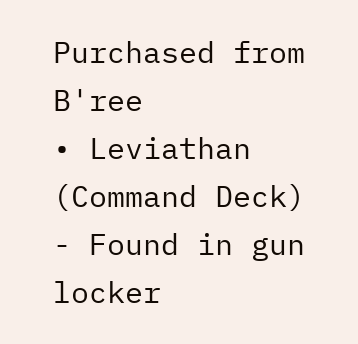Purchased from B'ree
• Leviathan (Command Deck) - Found in gun locker